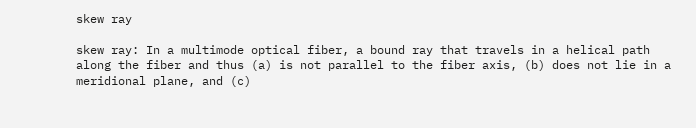skew ray

skew ray: In a multimode optical fiber, a bound ray that travels in a helical path along the fiber and thus (a) is not parallel to the fiber axis, (b) does not lie in a meridional plane, and (c)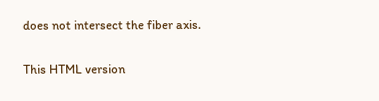does not intersect the fiber axis.

This HTML version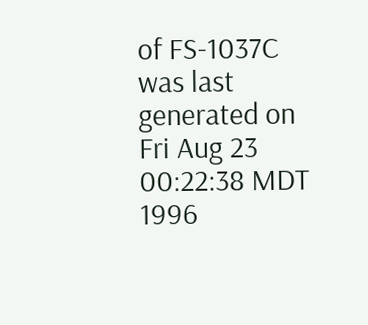of FS-1037C was last generated on Fri Aug 23 00:22:38 MDT 1996